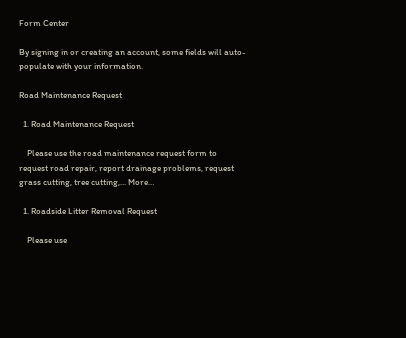Form Center

By signing in or creating an account, some fields will auto-populate with your information.

Road Maintenance Request

  1. Road Maintenance Request

    Please use the road maintenance request form to request road repair, report drainage problems, request grass cutting, tree cutting,... More…

  1. Roadside Litter Removal Request

    Please use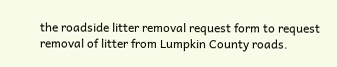the roadside litter removal request form to request removal of litter from Lumpkin County roads.